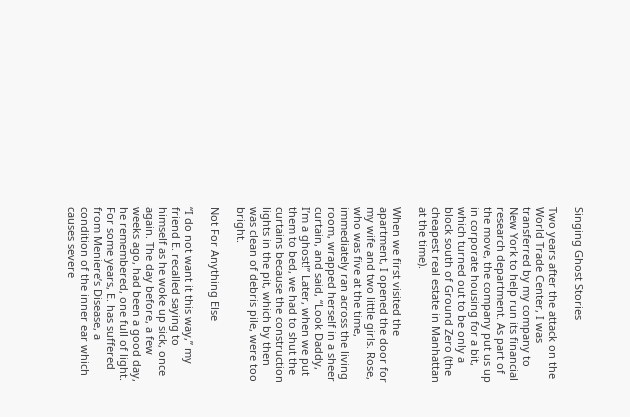Singing Ghost Stories

Two years after the attack on the World Trade Center, I was transferred by my company to New York to help run its financial research department. As part of the move, the company put us up in corporate housing for a bit, which turned out to be only a block south of Ground Zero (the cheapest real estate in Manhattan at the time).

When we first visited the apartment, I opened the door for my wife and two little girls. Rose, who was five at the time, immediately ran across the living room, wrapped herself in a sheer curtain, and said, “Look Daddy, I’m a ghost!” Later, when we put them to bed, we had to shut the curtains because the construction lights in the pit, which by then was clean of debris pile, were too bright.

Not For Anything Else

“I do not want it this way,” my friend E. recalled saying to himself as he woke up sick, once again. The day before, a few weeks ago, had been a good day, he remembered, one full of light. For some years, E. has suffered from Meniere’s Disease, a condition of the inner ear which causes severe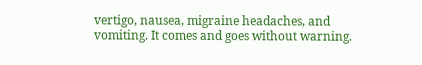vertigo, nausea, migraine headaches, and vomiting. It comes and goes without warning.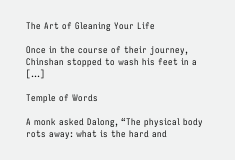The Art of Gleaning Your Life

Once in the course of their journey, Chinshan stopped to wash his feet in a […]

Temple of Words

A monk asked Dalong, “The physical body rots away: what is the hard and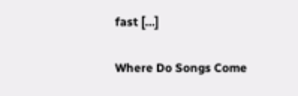fast […]

Where Do Songs Come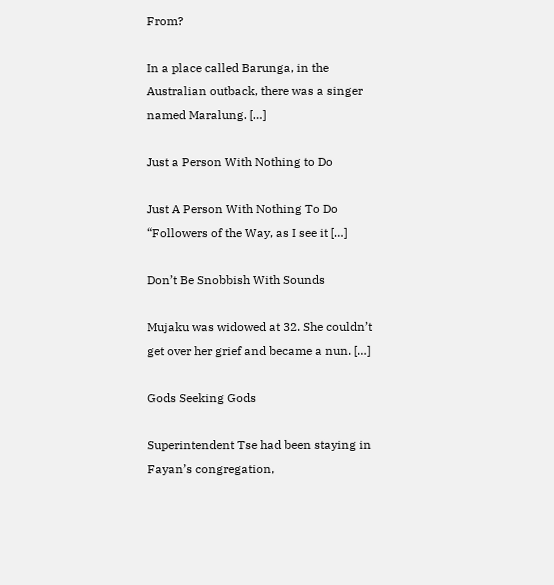From?

In a place called Barunga, in the Australian outback, there was a singer named Maralung. […]

Just a Person With Nothing to Do

Just A Person With Nothing To Do “Followers of the Way, as I see it […]

Don’t Be Snobbish With Sounds

Mujaku was widowed at 32. She couldn’t get over her grief and became a nun. […]

Gods Seeking Gods

Superintendent Tse had been staying in Fayan’s congregation,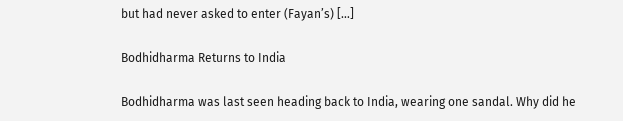but had never asked to enter (Fayan’s) […]

Bodhidharma Returns to India

Bodhidharma was last seen heading back to India, wearing one sandal. Why did he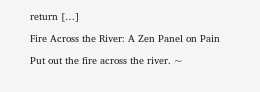return […]

Fire Across the River: A Zen Panel on Pain

Put out the fire across the river. ~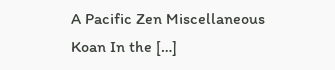A Pacific Zen Miscellaneous Koan In the […]